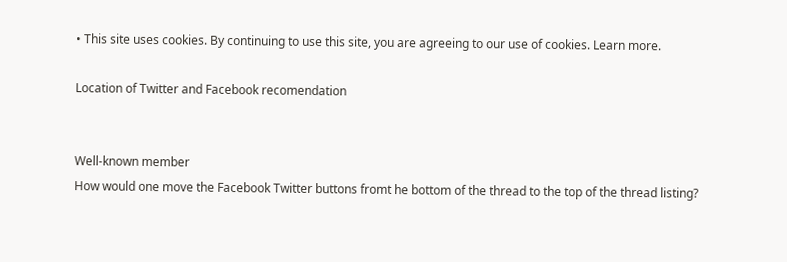• This site uses cookies. By continuing to use this site, you are agreeing to our use of cookies. Learn more.

Location of Twitter and Facebook recomendation


Well-known member
How would one move the Facebook Twitter buttons fromt he bottom of the thread to the top of the thread listing?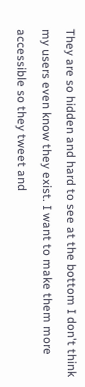They are so hidden and hard to see at the bottom I don't think my users even know they exist. I want to make them more accessible so they tweet and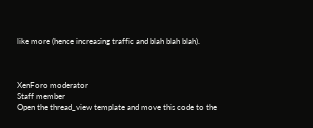like more (hence increasing traffic and blah blah blah).



XenForo moderator
Staff member
Open the thread_view template and move this code to the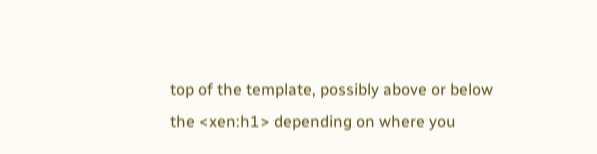top of the template, possibly above or below the <xen:h1> depending on where you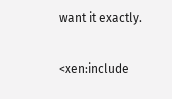want it exactly.

<xen:include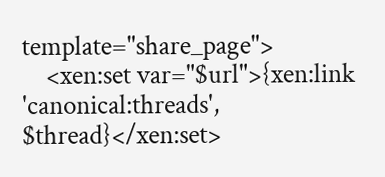template="share_page">
    <xen:set var="$url">{xen:link 'canonical:threads', $thread}</xen:set>